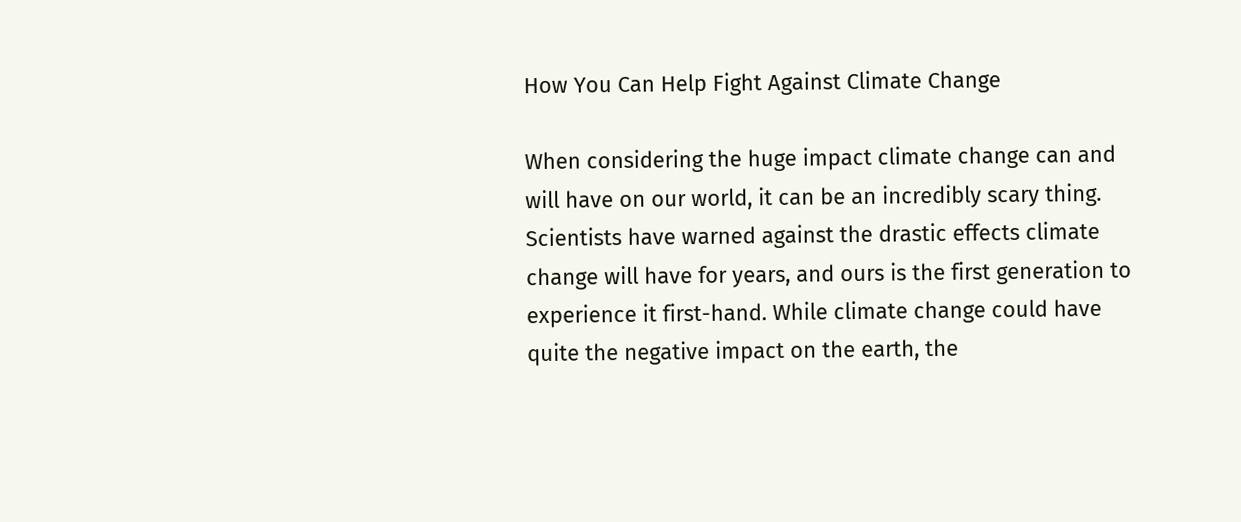How You Can Help Fight Against Climate Change

When considering the huge impact climate change can and will have on our world, it can be an incredibly scary thing. Scientists have warned against the drastic effects climate change will have for years, and ours is the first generation to experience it first-hand. While climate change could have quite the negative impact on the earth, the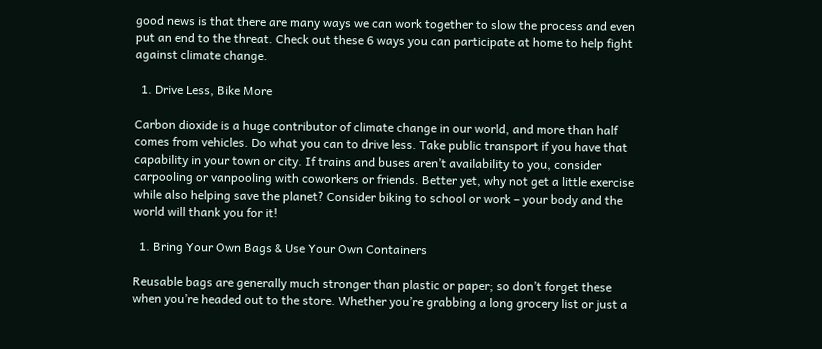good news is that there are many ways we can work together to slow the process and even put an end to the threat. Check out these 6 ways you can participate at home to help fight against climate change.

  1. Drive Less, Bike More

Carbon dioxide is a huge contributor of climate change in our world, and more than half comes from vehicles. Do what you can to drive less. Take public transport if you have that capability in your town or city. If trains and buses aren’t availability to you, consider carpooling or vanpooling with coworkers or friends. Better yet, why not get a little exercise while also helping save the planet? Consider biking to school or work – your body and the world will thank you for it!

  1. Bring Your Own Bags & Use Your Own Containers

Reusable bags are generally much stronger than plastic or paper; so don’t forget these when you’re headed out to the store. Whether you’re grabbing a long grocery list or just a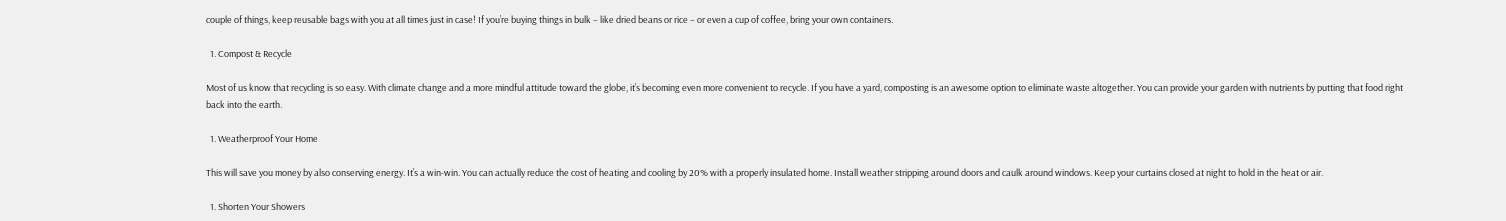couple of things, keep reusable bags with you at all times just in case! If you’re buying things in bulk – like dried beans or rice – or even a cup of coffee, bring your own containers.

  1. Compost & Recycle

Most of us know that recycling is so easy. With climate change and a more mindful attitude toward the globe, it’s becoming even more convenient to recycle. If you have a yard, composting is an awesome option to eliminate waste altogether. You can provide your garden with nutrients by putting that food right back into the earth.

  1. Weatherproof Your Home

This will save you money by also conserving energy. It’s a win-win. You can actually reduce the cost of heating and cooling by 20% with a properly insulated home. Install weather stripping around doors and caulk around windows. Keep your curtains closed at night to hold in the heat or air.

  1. Shorten Your Showers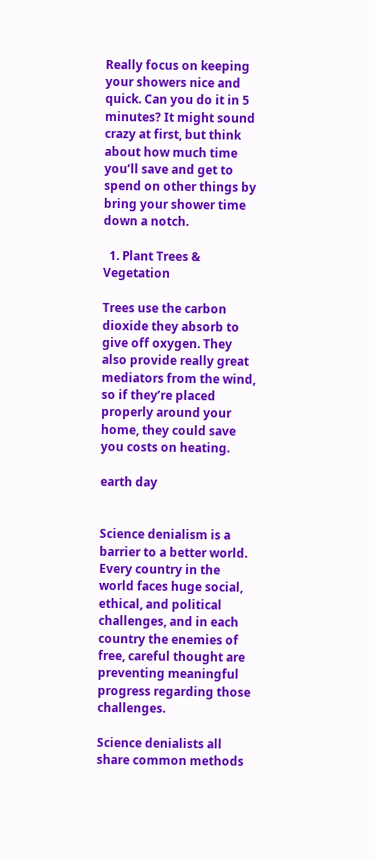Really focus on keeping your showers nice and quick. Can you do it in 5 minutes? It might sound crazy at first, but think about how much time you’ll save and get to spend on other things by bring your shower time down a notch.

  1. Plant Trees & Vegetation

Trees use the carbon dioxide they absorb to give off oxygen. They also provide really great mediators from the wind, so if they’re placed properly around your home, they could save you costs on heating.

earth day


Science denialism is a barrier to a better world. Every country in the world faces huge social, ethical, and political challenges, and in each country the enemies of free, careful thought are preventing meaningful progress regarding those challenges.

Science denialists all share common methods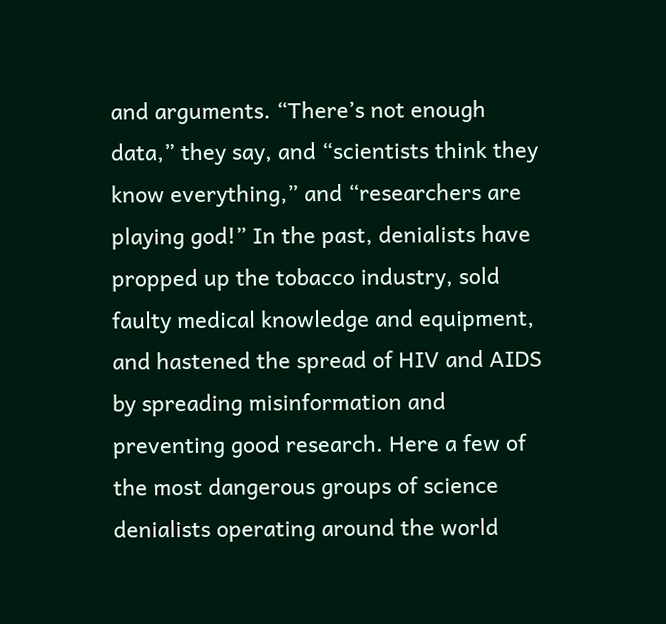and arguments. “There’s not enough data,” they say, and “scientists think they know everything,” and “researchers are playing god!” In the past, denialists have propped up the tobacco industry, sold faulty medical knowledge and equipment, and hastened the spread of HIV and AIDS by spreading misinformation and preventing good research. Here a few of the most dangerous groups of science denialists operating around the world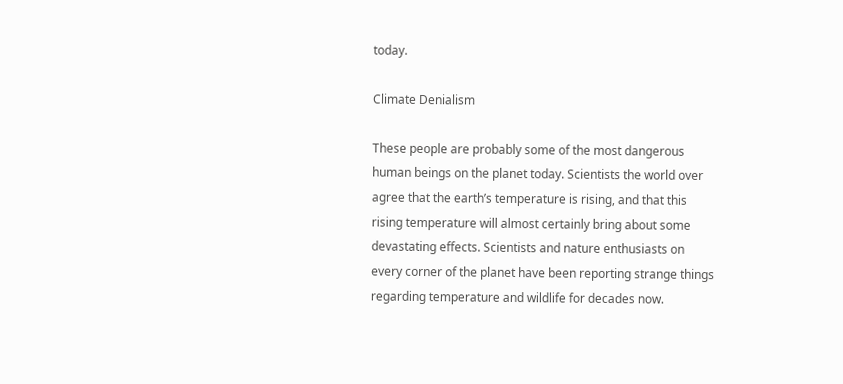today.

Climate Denialism

These people are probably some of the most dangerous human beings on the planet today. Scientists the world over agree that the earth’s temperature is rising, and that this rising temperature will almost certainly bring about some devastating effects. Scientists and nature enthusiasts on every corner of the planet have been reporting strange things regarding temperature and wildlife for decades now.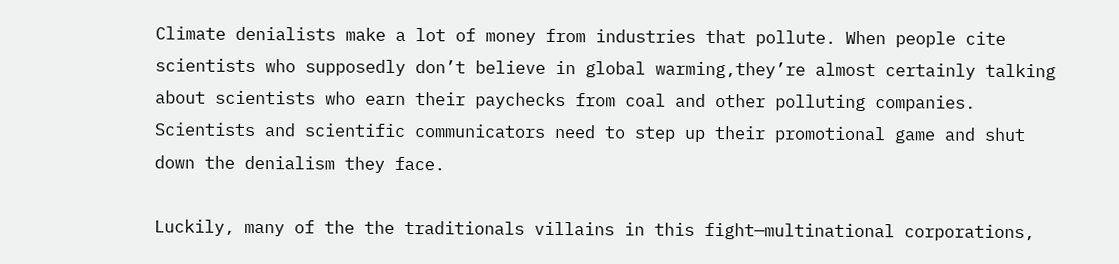Climate denialists make a lot of money from industries that pollute. When people cite scientists who supposedly don’t believe in global warming,they’re almost certainly talking about scientists who earn their paychecks from coal and other polluting companies. Scientists and scientific communicators need to step up their promotional game and shut down the denialism they face.

Luckily, many of the the traditionals villains in this fight—multinational corporations,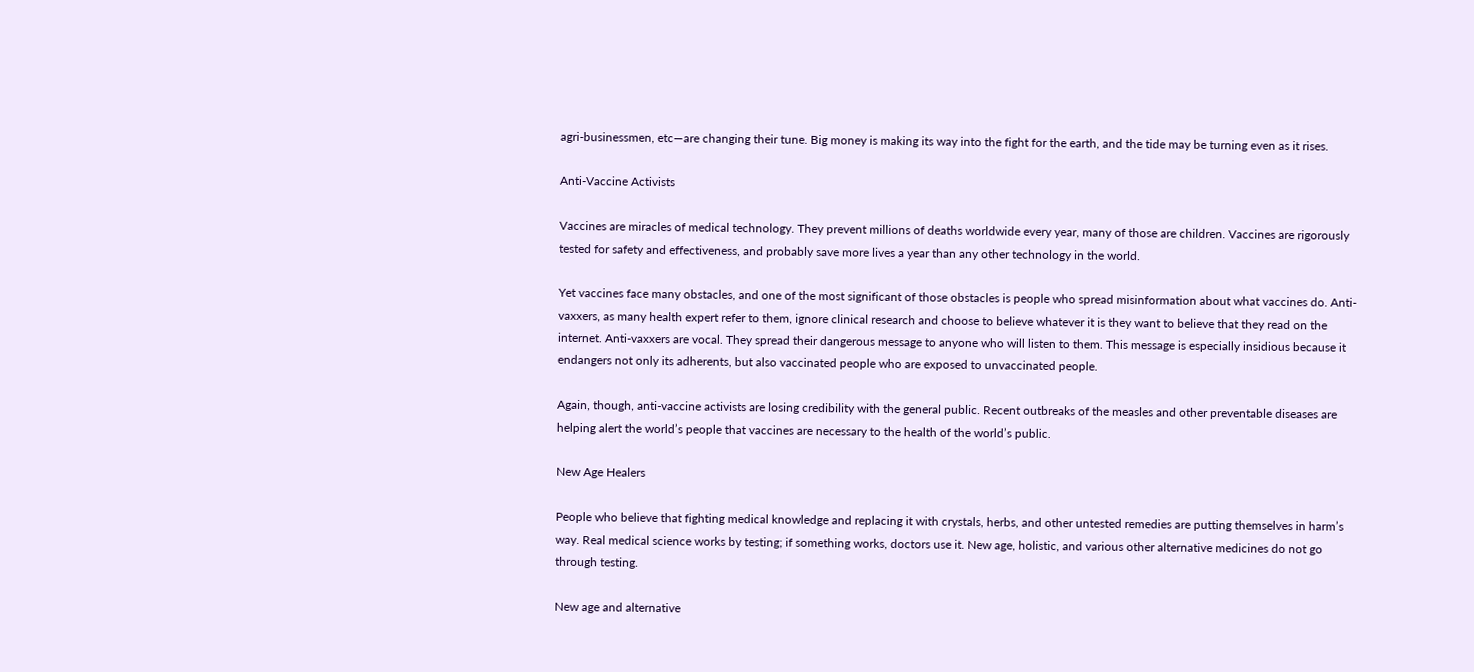agri-businessmen, etc—are changing their tune. Big money is making its way into the fight for the earth, and the tide may be turning even as it rises.

Anti-Vaccine Activists

Vaccines are miracles of medical technology. They prevent millions of deaths worldwide every year, many of those are children. Vaccines are rigorously tested for safety and effectiveness, and probably save more lives a year than any other technology in the world.

Yet vaccines face many obstacles, and one of the most significant of those obstacles is people who spread misinformation about what vaccines do. Anti-vaxxers, as many health expert refer to them, ignore clinical research and choose to believe whatever it is they want to believe that they read on the internet. Anti-vaxxers are vocal. They spread their dangerous message to anyone who will listen to them. This message is especially insidious because it endangers not only its adherents, but also vaccinated people who are exposed to unvaccinated people.

Again, though, anti-vaccine activists are losing credibility with the general public. Recent outbreaks of the measles and other preventable diseases are helping alert the world’s people that vaccines are necessary to the health of the world’s public.

New Age Healers

People who believe that fighting medical knowledge and replacing it with crystals, herbs, and other untested remedies are putting themselves in harm’s way. Real medical science works by testing; if something works, doctors use it. New age, holistic, and various other alternative medicines do not go through testing.

New age and alternative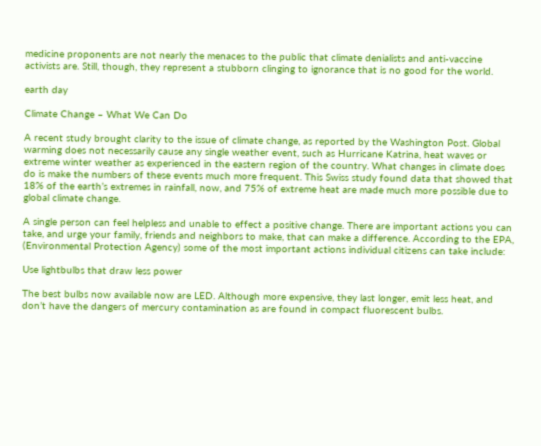medicine proponents are not nearly the menaces to the public that climate denialists and anti-vaccine activists are. Still, though, they represent a stubborn clinging to ignorance that is no good for the world.

earth day

Climate Change – What We Can Do

A recent study brought clarity to the issue of climate change, as reported by the Washington Post. Global warming does not necessarily cause any single weather event, such as Hurricane Katrina, heat waves or extreme winter weather as experienced in the eastern region of the country. What changes in climate does do is make the numbers of these events much more frequent. This Swiss study found data that showed that 18% of the earth’s extremes in rainfall, now, and 75% of extreme heat are made much more possible due to global climate change.

A single person can feel helpless and unable to effect a positive change. There are important actions you can take, and urge your family, friends and neighbors to make, that can make a difference. According to the EPA, (Environmental Protection Agency) some of the most important actions individual citizens can take include:

Use lightbulbs that draw less power

The best bulbs now available now are LED. Although more expensive, they last longer, emit less heat, and don’t have the dangers of mercury contamination as are found in compact fluorescent bulbs.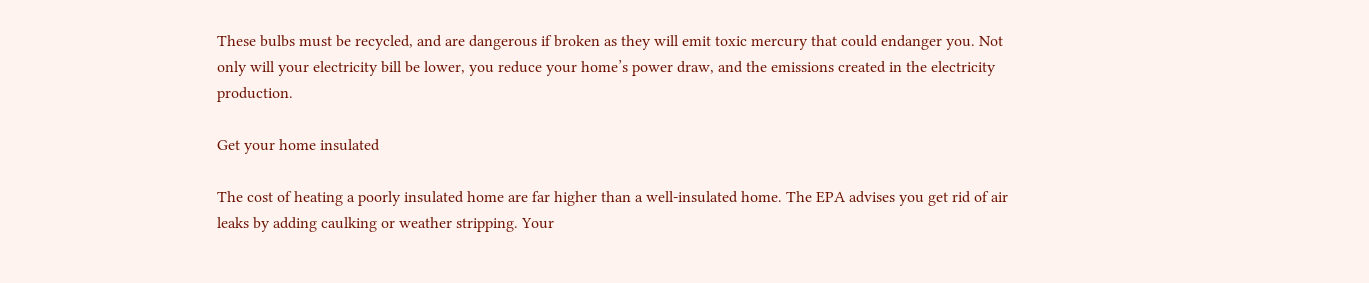These bulbs must be recycled, and are dangerous if broken as they will emit toxic mercury that could endanger you. Not only will your electricity bill be lower, you reduce your home’s power draw, and the emissions created in the electricity production.

Get your home insulated

The cost of heating a poorly insulated home are far higher than a well-insulated home. The EPA advises you get rid of air leaks by adding caulking or weather stripping. Your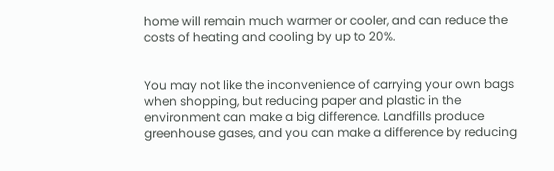home will remain much warmer or cooler, and can reduce the costs of heating and cooling by up to 20%.


You may not like the inconvenience of carrying your own bags when shopping, but reducing paper and plastic in the environment can make a big difference. Landfills produce greenhouse gases, and you can make a difference by reducing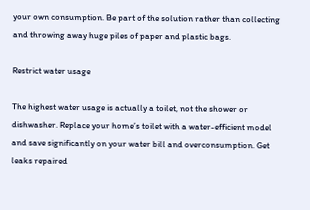your own consumption. Be part of the solution rather than collecting and throwing away huge piles of paper and plastic bags.

Restrict water usage

The highest water usage is actually a toilet, not the shower or dishwasher. Replace your home’s toilet with a water-efficient model and save significantly on your water bill and overconsumption. Get leaks repaired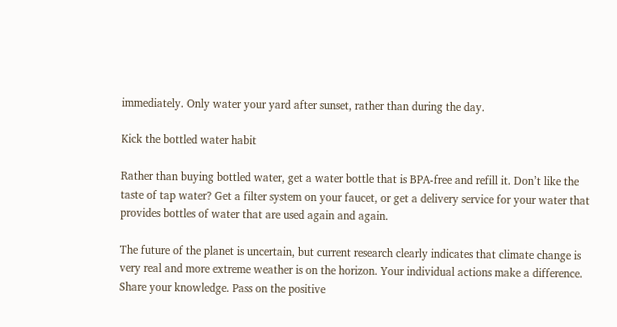immediately. Only water your yard after sunset, rather than during the day.

Kick the bottled water habit

Rather than buying bottled water, get a water bottle that is BPA-free and refill it. Don’t like the taste of tap water? Get a filter system on your faucet, or get a delivery service for your water that provides bottles of water that are used again and again.

The future of the planet is uncertain, but current research clearly indicates that climate change is very real and more extreme weather is on the horizon. Your individual actions make a difference. Share your knowledge. Pass on the positive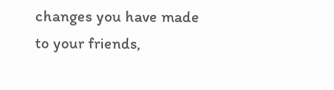changes you have made to your friends,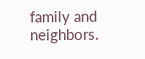family and neighbors.